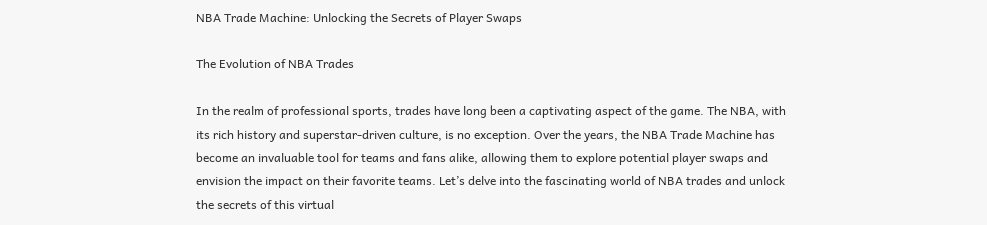NBA Trade Machine: Unlocking the Secrets of Player Swaps

The Evolution of NBA Trades

In the realm of professional sports, trades have long been a captivating aspect of the game. The NBA, with its rich history and superstar-driven culture, is no exception. Over the years, the NBA Trade Machine has become an invaluable tool for teams and fans alike, allowing them to explore potential player swaps and envision the impact on their favorite teams. Let’s delve into the fascinating world of NBA trades and unlock the secrets of this virtual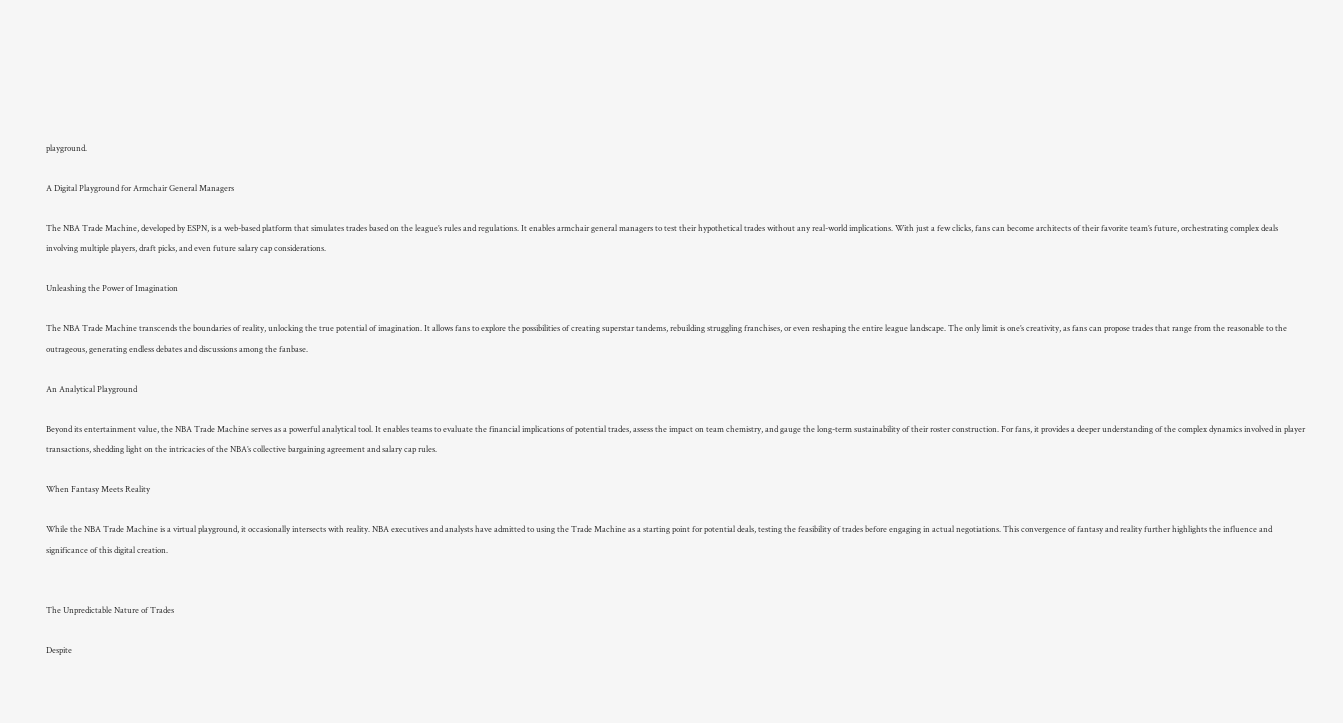playground.

A Digital Playground for Armchair General Managers

The NBA Trade Machine, developed by ESPN, is a web-based platform that simulates trades based on the league’s rules and regulations. It enables armchair general managers to test their hypothetical trades without any real-world implications. With just a few clicks, fans can become architects of their favorite team’s future, orchestrating complex deals involving multiple players, draft picks, and even future salary cap considerations.

Unleashing the Power of Imagination

The NBA Trade Machine transcends the boundaries of reality, unlocking the true potential of imagination. It allows fans to explore the possibilities of creating superstar tandems, rebuilding struggling franchises, or even reshaping the entire league landscape. The only limit is one’s creativity, as fans can propose trades that range from the reasonable to the outrageous, generating endless debates and discussions among the fanbase.

An Analytical Playground

Beyond its entertainment value, the NBA Trade Machine serves as a powerful analytical tool. It enables teams to evaluate the financial implications of potential trades, assess the impact on team chemistry, and gauge the long-term sustainability of their roster construction. For fans, it provides a deeper understanding of the complex dynamics involved in player transactions, shedding light on the intricacies of the NBA’s collective bargaining agreement and salary cap rules.

When Fantasy Meets Reality

While the NBA Trade Machine is a virtual playground, it occasionally intersects with reality. NBA executives and analysts have admitted to using the Trade Machine as a starting point for potential deals, testing the feasibility of trades before engaging in actual negotiations. This convergence of fantasy and reality further highlights the influence and significance of this digital creation.


The Unpredictable Nature of Trades

Despite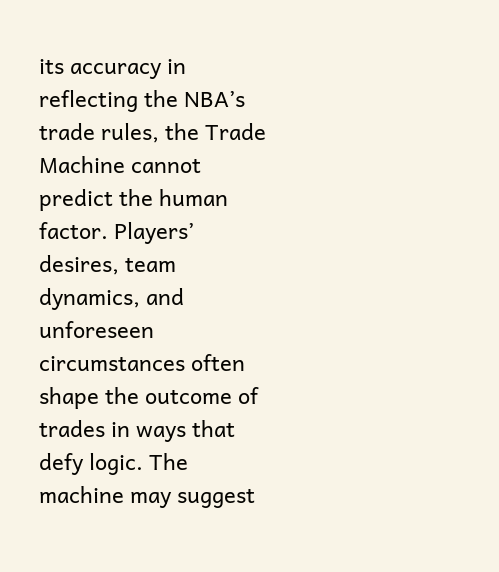its accuracy in reflecting the NBA’s trade rules, the Trade Machine cannot predict the human factor. Players’ desires, team dynamics, and unforeseen circumstances often shape the outcome of trades in ways that defy logic. The machine may suggest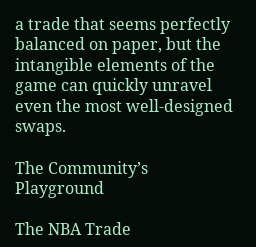a trade that seems perfectly balanced on paper, but the intangible elements of the game can quickly unravel even the most well-designed swaps.

The Community’s Playground

The NBA Trade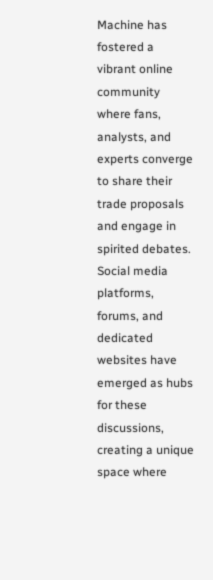Machine has fostered a vibrant online community where fans, analysts, and experts converge to share their trade proposals and engage in spirited debates. Social media platforms, forums, and dedicated websites have emerged as hubs for these discussions, creating a unique space where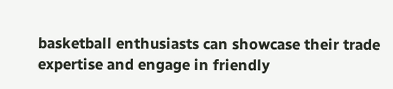basketball enthusiasts can showcase their trade expertise and engage in friendly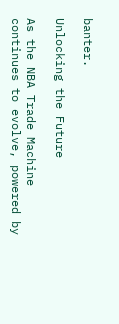banter.

Unlocking the Future

As the NBA Trade Machine continues to evolve, powered by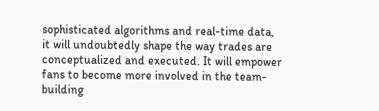sophisticated algorithms and real-time data, it will undoubtedly shape the way trades are conceptualized and executed. It will empower fans to become more involved in the team-building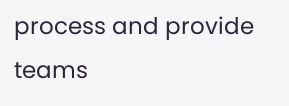process and provide teams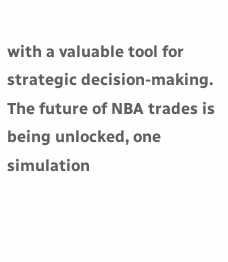with a valuable tool for strategic decision-making. The future of NBA trades is being unlocked, one simulation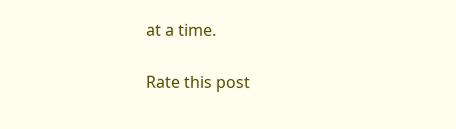at a time.

Rate this post